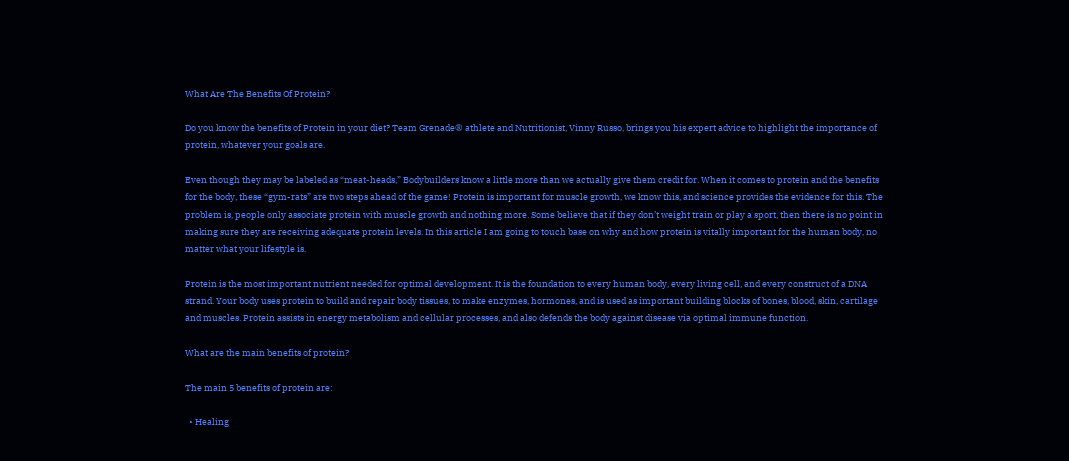What Are The Benefits Of Protein?

Do you know the benefits of Protein in your diet? Team Grenade® athlete and Nutritionist, Vinny Russo, brings you his expert advice to highlight the importance of protein, whatever your goals are.

Even though they may be labeled as “meat-heads,” Bodybuilders know a little more than we actually give them credit for. When it comes to protein and the benefits for the body, these “gym-rats” are two steps ahead of the game! Protein is important for muscle growth, we know this, and science provides the evidence for this. The problem is, people only associate protein with muscle growth and nothing more. Some believe that if they don’t weight train or play a sport, then there is no point in making sure they are receiving adequate protein levels. In this article I am going to touch base on why and how protein is vitally important for the human body, no matter what your lifestyle is.

Protein is the most important nutrient needed for optimal development. It is the foundation to every human body, every living cell, and every construct of a DNA strand. Your body uses protein to build and repair body tissues, to make enzymes, hormones, and is used as important building blocks of bones, blood, skin, cartilage and muscles. Protein assists in energy metabolism and cellular processes, and also defends the body against disease via optimal immune function.

What are the main benefits of protein?

The main 5 benefits of protein are:

  • Healing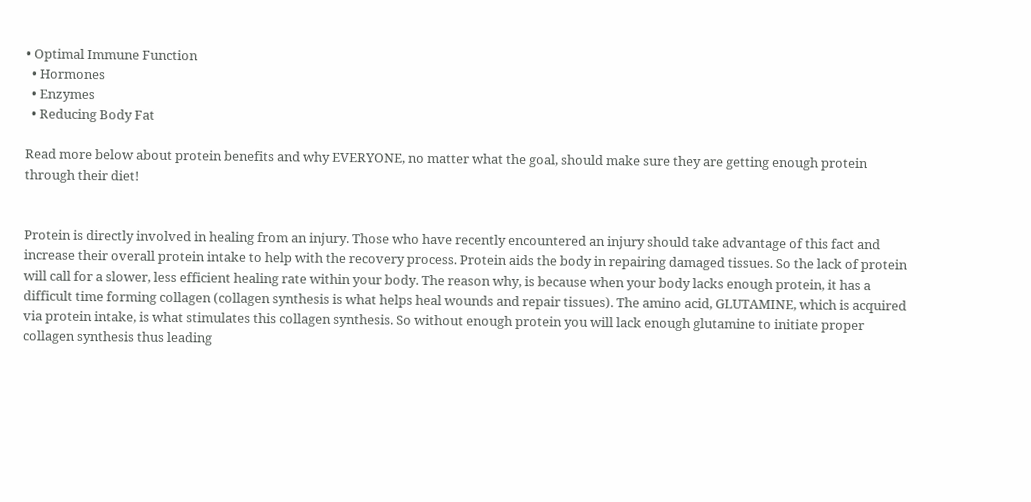• Optimal Immune Function
  • Hormones
  • Enzymes
  • Reducing Body Fat

Read more below about protein benefits and why EVERYONE, no matter what the goal, should make sure they are getting enough protein through their diet!


Protein is directly involved in healing from an injury. Those who have recently encountered an injury should take advantage of this fact and increase their overall protein intake to help with the recovery process. Protein aids the body in repairing damaged tissues. So the lack of protein will call for a slower, less efficient healing rate within your body. The reason why, is because when your body lacks enough protein, it has a difficult time forming collagen (collagen synthesis is what helps heal wounds and repair tissues). The amino acid, GLUTAMINE, which is acquired via protein intake, is what stimulates this collagen synthesis. So without enough protein you will lack enough glutamine to initiate proper collagen synthesis thus leading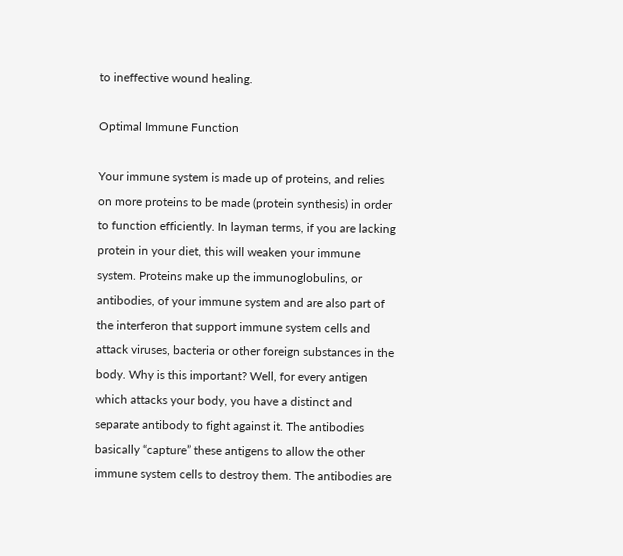to ineffective wound healing.

Optimal Immune Function

Your immune system is made up of proteins, and relies on more proteins to be made (protein synthesis) in order to function efficiently. In layman terms, if you are lacking protein in your diet, this will weaken your immune system. Proteins make up the immunoglobulins, or antibodies, of your immune system and are also part of the interferon that support immune system cells and attack viruses, bacteria or other foreign substances in the body. Why is this important? Well, for every antigen which attacks your body, you have a distinct and separate antibody to fight against it. The antibodies basically “capture” these antigens to allow the other immune system cells to destroy them. The antibodies are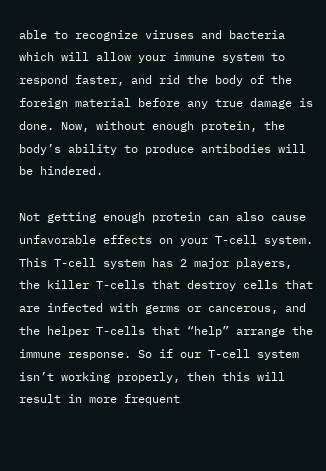able to recognize viruses and bacteria which will allow your immune system to respond faster, and rid the body of the foreign material before any true damage is done. Now, without enough protein, the body’s ability to produce antibodies will be hindered.

Not getting enough protein can also cause unfavorable effects on your T-cell system. This T-cell system has 2 major players, the killer T-cells that destroy cells that are infected with germs or cancerous, and the helper T-cells that “help” arrange the immune response. So if our T-cell system isn’t working properly, then this will result in more frequent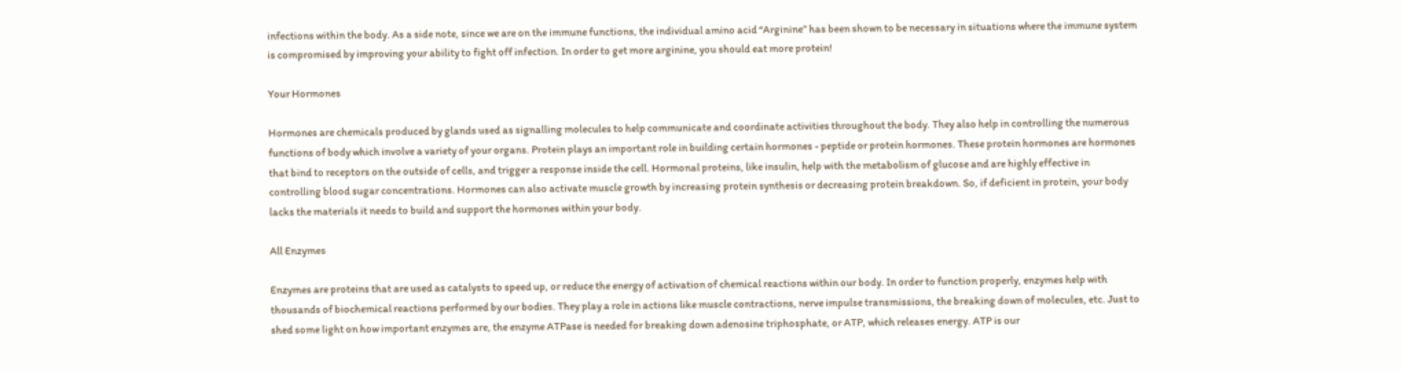infections within the body. As a side note, since we are on the immune functions, the individual amino acid “Arginine” has been shown to be necessary in situations where the immune system is compromised by improving your ability to fight off infection. In order to get more arginine, you should eat more protein!

Your Hormones

Hormones are chemicals produced by glands used as signalling molecules to help communicate and coordinate activities throughout the body. They also help in controlling the numerous functions of body which involve a variety of your organs. Protein plays an important role in building certain hormones - peptide or protein hormones. These protein hormones are hormones that bind to receptors on the outside of cells, and trigger a response inside the cell. Hormonal proteins, like insulin, help with the metabolism of glucose and are highly effective in controlling blood sugar concentrations. Hormones can also activate muscle growth by increasing protein synthesis or decreasing protein breakdown. So, if deficient in protein, your body lacks the materials it needs to build and support the hormones within your body.

All Enzymes

Enzymes are proteins that are used as catalysts to speed up, or reduce the energy of activation of chemical reactions within our body. In order to function properly, enzymes help with thousands of biochemical reactions performed by our bodies. They play a role in actions like muscle contractions, nerve impulse transmissions, the breaking down of molecules, etc. Just to shed some light on how important enzymes are, the enzyme ATPase is needed for breaking down adenosine triphosphate, or ATP, which releases energy. ATP is our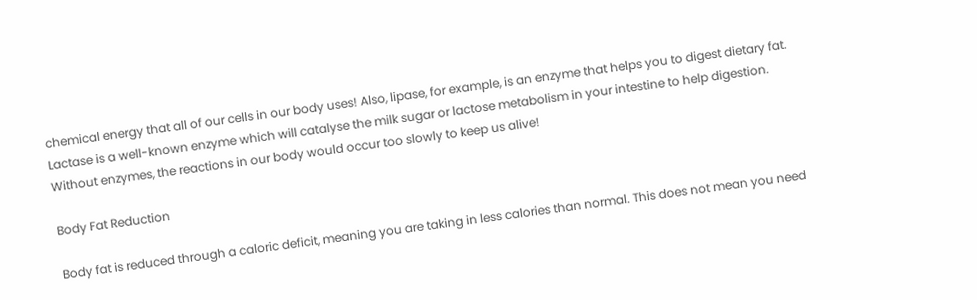chemical energy that all of our cells in our body uses! Also, lipase, for example, is an enzyme that helps you to digest dietary fat. Lactase is a well-known enzyme which will catalyse the milk sugar or lactose metabolism in your intestine to help digestion. Without enzymes, the reactions in our body would occur too slowly to keep us alive!

Body Fat Reduction

Body fat is reduced through a caloric deficit, meaning you are taking in less calories than normal. This does not mean you need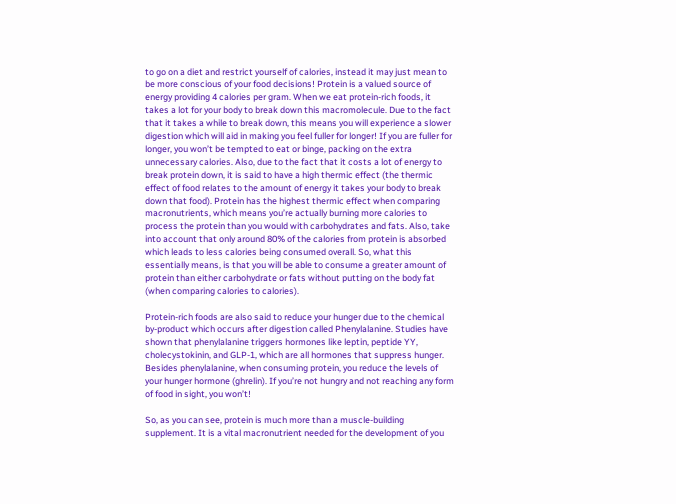to go on a diet and restrict yourself of calories, instead it may just mean to be more conscious of your food decisions! Protein is a valued source of energy providing 4 calories per gram. When we eat protein-rich foods, it takes a lot for your body to break down this macromolecule. Due to the fact that it takes a while to break down, this means you will experience a slower digestion which will aid in making you feel fuller for longer! If you are fuller for longer, you won’t be tempted to eat or binge, packing on the extra unnecessary calories. Also, due to the fact that it costs a lot of energy to break protein down, it is said to have a high thermic effect (the thermic effect of food relates to the amount of energy it takes your body to break down that food). Protein has the highest thermic effect when comparing macronutrients, which means you’re actually burning more calories to process the protein than you would with carbohydrates and fats. Also, take into account that only around 80% of the calories from protein is absorbed which leads to less calories being consumed overall. So, what this essentially means, is that you will be able to consume a greater amount of protein than either carbohydrate or fats without putting on the body fat (when comparing calories to calories).

Protein-rich foods are also said to reduce your hunger due to the chemical by-product which occurs after digestion called Phenylalanine. Studies have shown that phenylalanine triggers hormones like leptin, peptide YY, cholecystokinin, and GLP-1, which are all hormones that suppress hunger. Besides phenylalanine, when consuming protein, you reduce the levels of your hunger hormone (ghrelin). If you’re not hungry and not reaching any form of food in sight, you won’t!

So, as you can see, protein is much more than a muscle-building supplement. It is a vital macronutrient needed for the development of you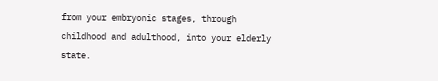from your embryonic stages, through childhood and adulthood, into your elderly state.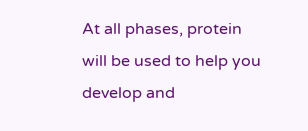At all phases, protein will be used to help you develop and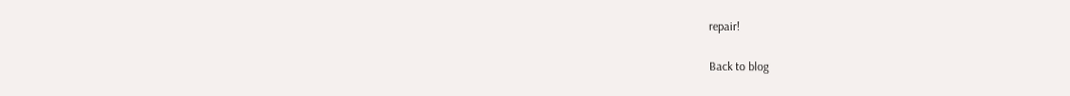repair!

Back to blog